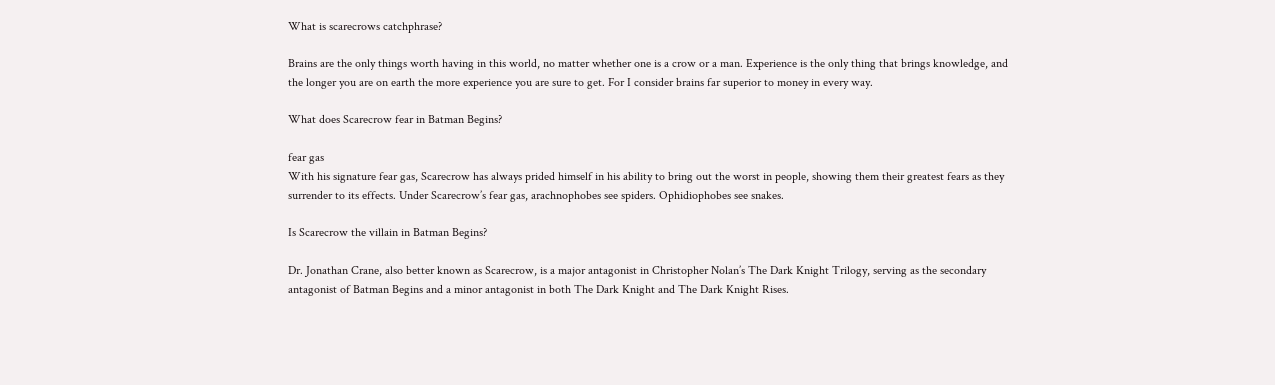What is scarecrows catchphrase?

Brains are the only things worth having in this world, no matter whether one is a crow or a man. Experience is the only thing that brings knowledge, and the longer you are on earth the more experience you are sure to get. For I consider brains far superior to money in every way.

What does Scarecrow fear in Batman Begins?

fear gas
With his signature fear gas, Scarecrow has always prided himself in his ability to bring out the worst in people, showing them their greatest fears as they surrender to its effects. Under Scarecrow’s fear gas, arachnophobes see spiders. Ophidiophobes see snakes.

Is Scarecrow the villain in Batman Begins?

Dr. Jonathan Crane, also better known as Scarecrow, is a major antagonist in Christopher Nolan’s The Dark Knight Trilogy, serving as the secondary antagonist of Batman Begins and a minor antagonist in both The Dark Knight and The Dark Knight Rises.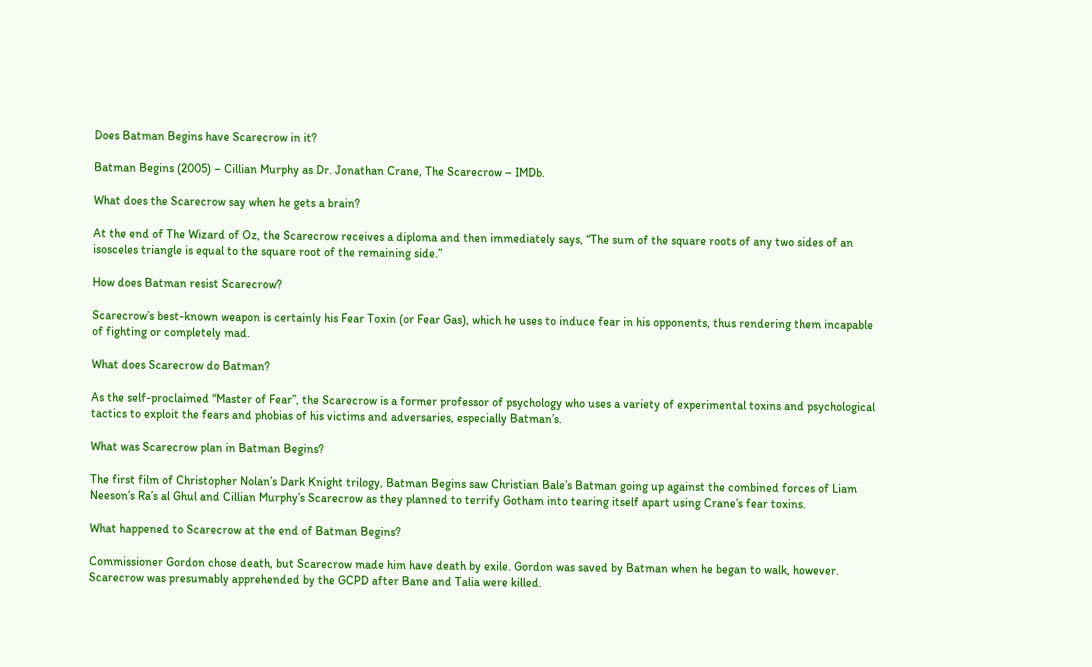Does Batman Begins have Scarecrow in it?

Batman Begins (2005) – Cillian Murphy as Dr. Jonathan Crane, The Scarecrow – IMDb.

What does the Scarecrow say when he gets a brain?

At the end of The Wizard of Oz, the Scarecrow receives a diploma and then immediately says, “The sum of the square roots of any two sides of an isosceles triangle is equal to the square root of the remaining side.”

How does Batman resist Scarecrow?

Scarecrow’s best-known weapon is certainly his Fear Toxin (or Fear Gas), which he uses to induce fear in his opponents, thus rendering them incapable of fighting or completely mad.

What does Scarecrow do Batman?

As the self-proclaimed “Master of Fear”, the Scarecrow is a former professor of psychology who uses a variety of experimental toxins and psychological tactics to exploit the fears and phobias of his victims and adversaries, especially Batman’s.

What was Scarecrow plan in Batman Begins?

The first film of Christopher Nolan’s Dark Knight trilogy, Batman Begins saw Christian Bale’s Batman going up against the combined forces of Liam Neeson’s Ra’s al Ghul and Cillian Murphy’s Scarecrow as they planned to terrify Gotham into tearing itself apart using Crane’s fear toxins.

What happened to Scarecrow at the end of Batman Begins?

Commissioner Gordon chose death, but Scarecrow made him have death by exile. Gordon was saved by Batman when he began to walk, however. Scarecrow was presumably apprehended by the GCPD after Bane and Talia were killed.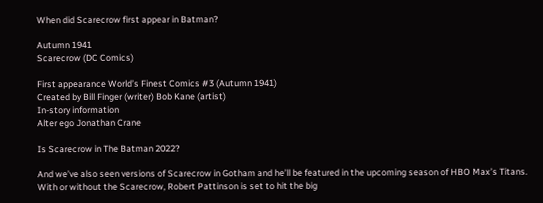When did Scarecrow first appear in Batman?

Autumn 1941
Scarecrow (DC Comics)

First appearance World’s Finest Comics #3 (Autumn 1941)
Created by Bill Finger (writer) Bob Kane (artist)
In-story information
Alter ego Jonathan Crane

Is Scarecrow in The Batman 2022?

And we’ve also seen versions of Scarecrow in Gotham and he’ll be featured in the upcoming season of HBO Max’s Titans. With or without the Scarecrow, Robert Pattinson is set to hit the big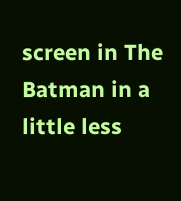screen in The Batman in a little less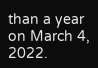than a year on March 4, 2022.